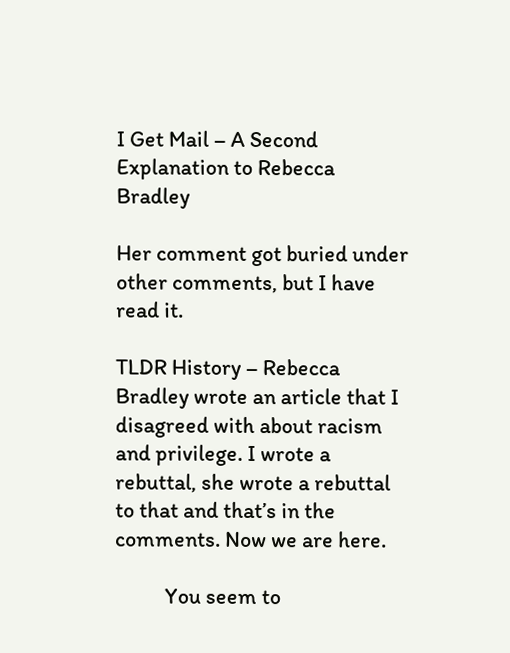I Get Mail – A Second Explanation to Rebecca Bradley

Her comment got buried under other comments, but I have read it.

TLDR History – Rebecca Bradley wrote an article that I disagreed with about racism and privilege. I wrote a rebuttal, she wrote a rebuttal to that and that’s in the comments. Now we are here.

          You seem to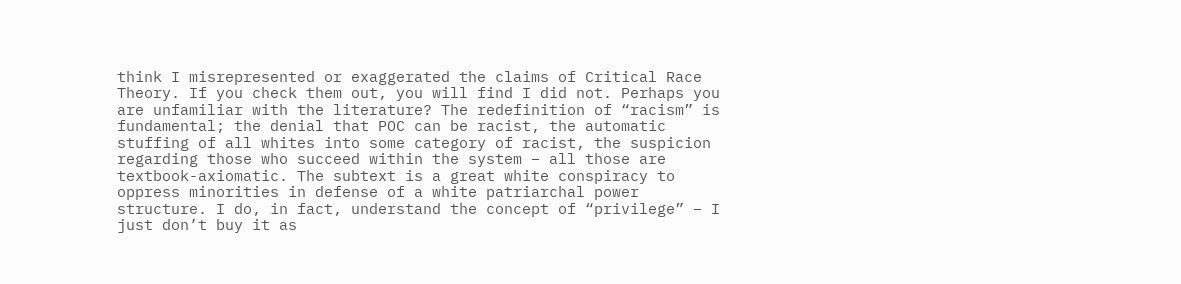think I misrepresented or exaggerated the claims of Critical Race Theory. If you check them out, you will find I did not. Perhaps you are unfamiliar with the literature? The redefinition of “racism” is fundamental; the denial that POC can be racist, the automatic stuffing of all whites into some category of racist, the suspicion regarding those who succeed within the system – all those are textbook-axiomatic. The subtext is a great white conspiracy to oppress minorities in defense of a white patriarchal power structure. I do, in fact, understand the concept of “privilege” – I just don’t buy it as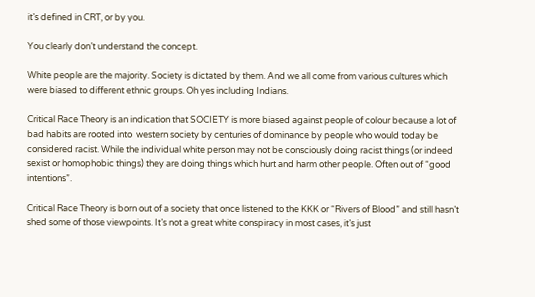it’s defined in CRT, or by you.

You clearly don’t understand the concept.

White people are the majority. Society is dictated by them. And we all come from various cultures which were biased to different ethnic groups. Oh yes including Indians.

Critical Race Theory is an indication that SOCIETY is more biased against people of colour because a lot of bad habits are rooted into  western society by centuries of dominance by people who would today be considered racist. While the individual white person may not be consciously doing racist things (or indeed sexist or homophobic things) they are doing things which hurt and harm other people. Often out of “good intentions”.

Critical Race Theory is born out of a society that once listened to the KKK or “Rivers of Blood” and still hasn’t shed some of those viewpoints. It’s not a great white conspiracy in most cases, it’s just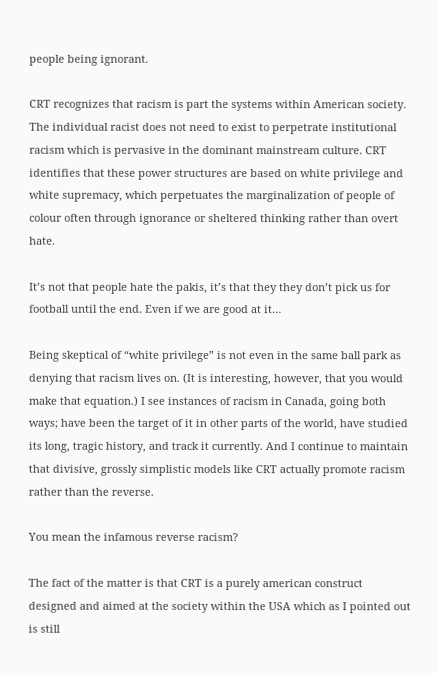people being ignorant.

CRT recognizes that racism is part the systems within American society. The individual racist does not need to exist to perpetrate institutional racism which is pervasive in the dominant mainstream culture. CRT identifies that these power structures are based on white privilege and white supremacy, which perpetuates the marginalization of people of colour often through ignorance or sheltered thinking rather than overt hate.

It’s not that people hate the pakis, it’s that they they don’t pick us for football until the end. Even if we are good at it…

Being skeptical of “white privilege” is not even in the same ball park as denying that racism lives on. (It is interesting, however, that you would make that equation.) I see instances of racism in Canada, going both ways; have been the target of it in other parts of the world, have studied its long, tragic history, and track it currently. And I continue to maintain that divisive, grossly simplistic models like CRT actually promote racism rather than the reverse.

You mean the infamous reverse racism?

The fact of the matter is that CRT is a purely american construct designed and aimed at the society within the USA which as I pointed out is still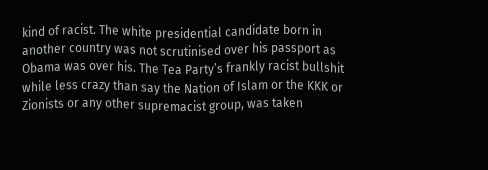kind of racist. The white presidential candidate born in another country was not scrutinised over his passport as Obama was over his. The Tea Party’s frankly racist bullshit while less crazy than say the Nation of Islam or the KKK or Zionists or any other supremacist group, was taken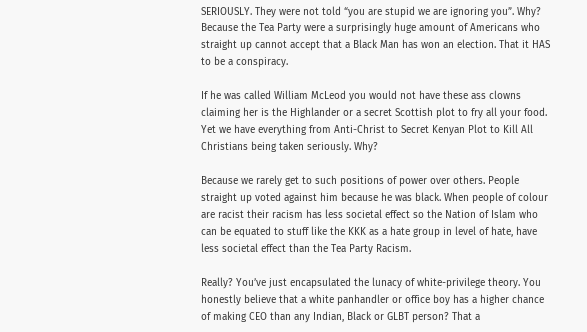SERIOUSLY. They were not told “you are stupid we are ignoring you”. Why? Because the Tea Party were a surprisingly huge amount of Americans who straight up cannot accept that a Black Man has won an election. That it HAS to be a conspiracy.

If he was called William McLeod you would not have these ass clowns claiming her is the Highlander or a secret Scottish plot to fry all your food. Yet we have everything from Anti-Christ to Secret Kenyan Plot to Kill All Christians being taken seriously. Why?

Because we rarely get to such positions of power over others. People straight up voted against him because he was black. When people of colour are racist their racism has less societal effect so the Nation of Islam who can be equated to stuff like the KKK as a hate group in level of hate, have less societal effect than the Tea Party Racism.

Really? You’ve just encapsulated the lunacy of white-privilege theory. You honestly believe that a white panhandler or office boy has a higher chance of making CEO than any Indian, Black or GLBT person? That a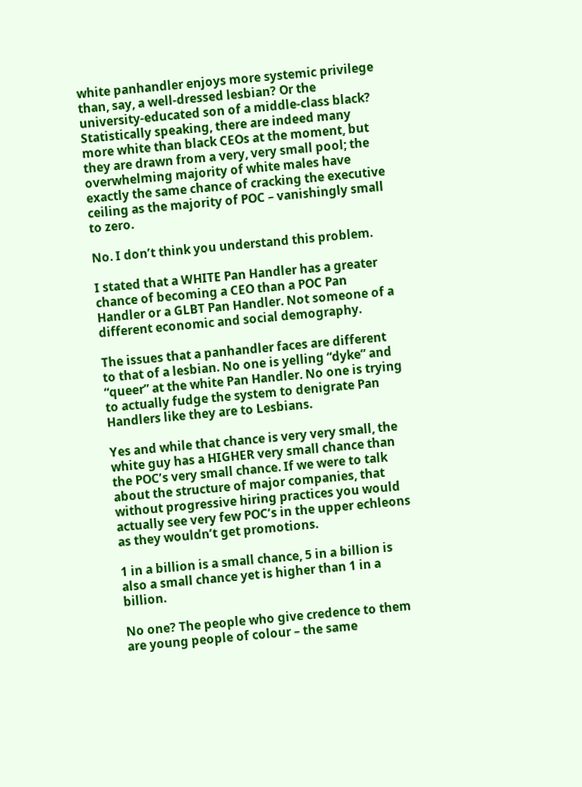white panhandler enjoys more systemic privilege than, say, a well-dressed lesbian? Or the university-educated son of a middle-class black? Statistically speaking, there are indeed many more white than black CEOs at the moment, but they are drawn from a very, very small pool; the overwhelming majority of white males have exactly the same chance of cracking the executive ceiling as the majority of POC – vanishingly small to zero.

No. I don’t think you understand this problem.

I stated that a WHITE Pan Handler has a greater chance of becoming a CEO than a POC Pan Handler or a GLBT Pan Handler. Not someone of a different economic and social demography.

The issues that a panhandler faces are different to that of a lesbian. No one is yelling “dyke” and “queer” at the white Pan Handler. No one is trying to actually fudge the system to denigrate Pan Handlers like they are to Lesbians.

Yes and while that chance is very very small, the white guy has a HIGHER very small chance than the POC’s very small chance. If we were to talk about the structure of major companies, that without progressive hiring practices you would actually see very few POC’s in the upper echleons as they wouldn’t get promotions.

1 in a billion is a small chance, 5 in a billion is also a small chance yet is higher than 1 in a billion.

No one? The people who give credence to them are young people of colour – the same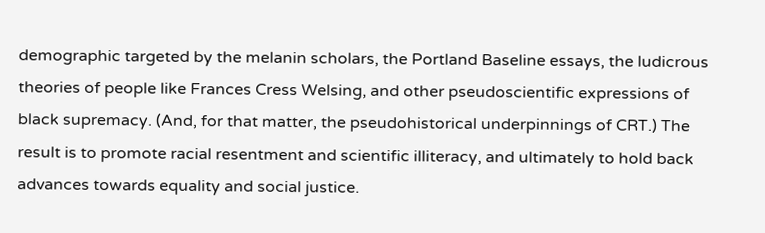demographic targeted by the melanin scholars, the Portland Baseline essays, the ludicrous theories of people like Frances Cress Welsing, and other pseudoscientific expressions of black supremacy. (And, for that matter, the pseudohistorical underpinnings of CRT.) The result is to promote racial resentment and scientific illiteracy, and ultimately to hold back advances towards equality and social justice.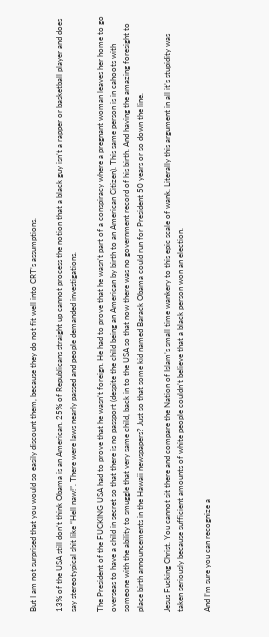But I am not surprised that you would so easily discount them, because they do not fit well into CRT’s assumptions.

13% of the USA still don’t think Obama is an American. 25% of Republicans straight up cannot process the notion that a black guy isn’t a rapper or basketball player and does say stereotypical shit like “Hell naw!”. There were laws nearly passed and people demanded investigations.

The President of the FUCKING USA had to prove that he wasn’t foreign. He had to prove that he wasn’t part of a conspiracy where a pregnant woman leaves her home to go overseas to have a child in secret so that there is no passport (despite the child being an American by birth to an American Citizen). This same person is in cahoots with someone with the ability to smuggle that very same child, back in to the USA so that now there was no government record of his birth. And having the amazing foresight to place birth announcements in the Hawaii newspapers? Just so that some kid named Barack Obama could run for President 50 years or so down the line.

Jesus Fucking Christ. You cannot sit there and compare the Nation of Islam’s small time wankery to this epic scale of wank. Literally this argument in all it’s stupidity was taken seriously because sufficient amounts of white people couldn’t believe that a black person won an election.

And I’m sure you can recognize a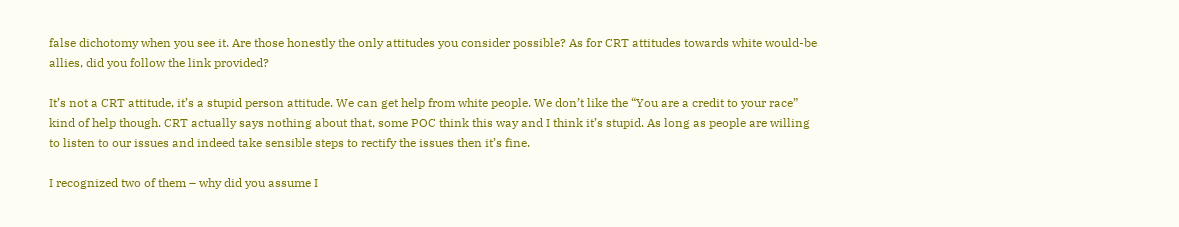false dichotomy when you see it. Are those honestly the only attitudes you consider possible? As for CRT attitudes towards white would-be allies, did you follow the link provided?

It’s not a CRT attitude, it’s a stupid person attitude. We can get help from white people. We don’t like the “You are a credit to your race” kind of help though. CRT actually says nothing about that, some POC think this way and I think it’s stupid. As long as people are willing to listen to our issues and indeed take sensible steps to rectify the issues then it’s fine.

I recognized two of them – why did you assume I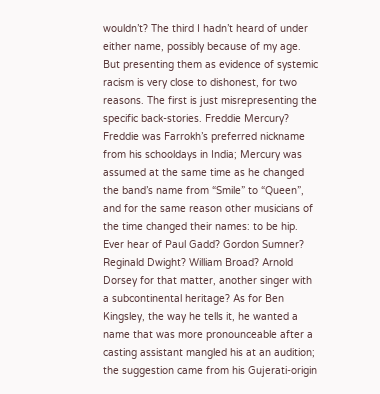wouldn’t? The third I hadn’t heard of under either name, possibly because of my age. But presenting them as evidence of systemic racism is very close to dishonest, for two reasons. The first is just misrepresenting the specific back-stories. Freddie Mercury? Freddie was Farrokh’s preferred nickname from his schooldays in India; Mercury was assumed at the same time as he changed the band’s name from “Smile” to “Queen”, and for the same reason other musicians of the time changed their names: to be hip. Ever hear of Paul Gadd? Gordon Sumner? Reginald Dwight? William Broad? Arnold Dorsey for that matter, another singer with a subcontinental heritage? As for Ben Kingsley, the way he tells it, he wanted a name that was more pronounceable after a casting assistant mangled his at an audition; the suggestion came from his Gujerati-origin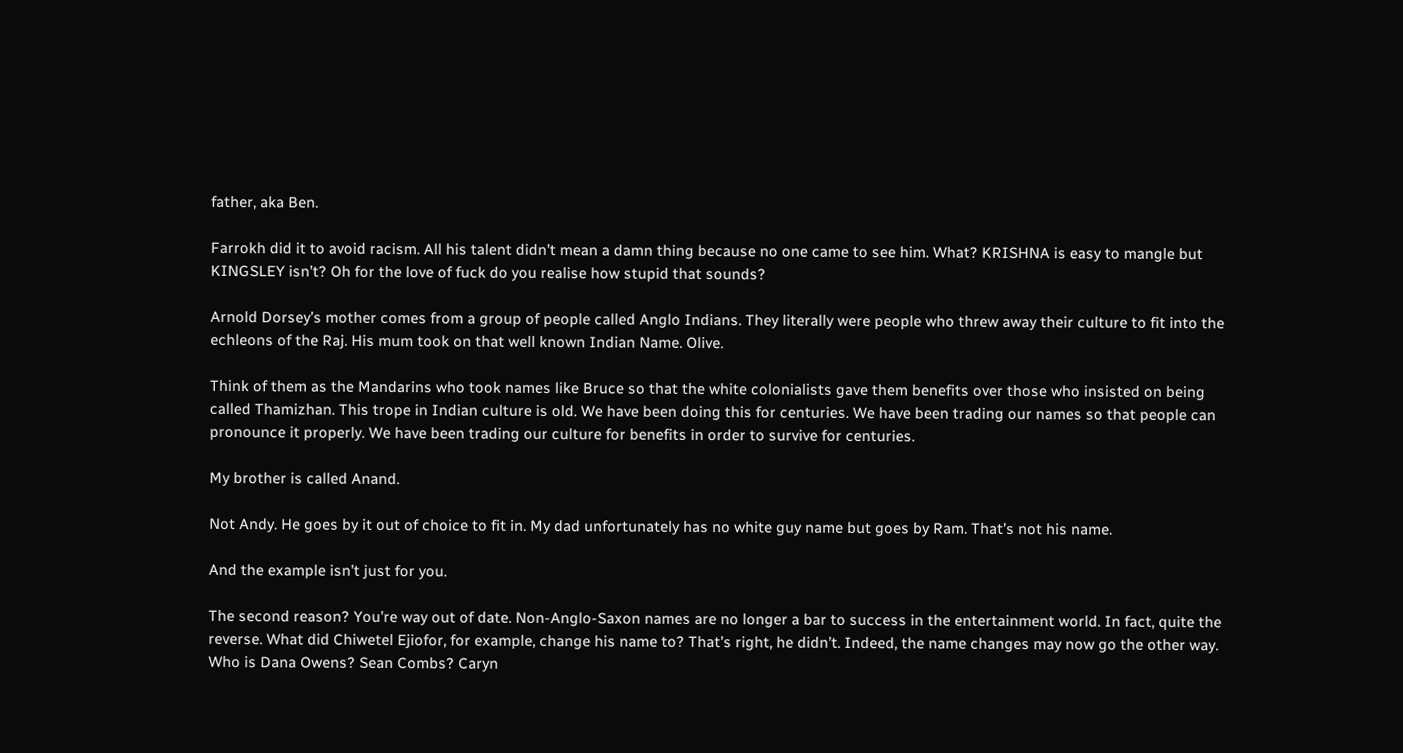father, aka Ben.

Farrokh did it to avoid racism. All his talent didn’t mean a damn thing because no one came to see him. What? KRISHNA is easy to mangle but KINGSLEY isn’t? Oh for the love of fuck do you realise how stupid that sounds?

Arnold Dorsey’s mother comes from a group of people called Anglo Indians. They literally were people who threw away their culture to fit into the echleons of the Raj. His mum took on that well known Indian Name. Olive.

Think of them as the Mandarins who took names like Bruce so that the white colonialists gave them benefits over those who insisted on being called Thamizhan. This trope in Indian culture is old. We have been doing this for centuries. We have been trading our names so that people can pronounce it properly. We have been trading our culture for benefits in order to survive for centuries.

My brother is called Anand.

Not Andy. He goes by it out of choice to fit in. My dad unfortunately has no white guy name but goes by Ram. That’s not his name.

And the example isn’t just for you.

The second reason? You’re way out of date. Non-Anglo-Saxon names are no longer a bar to success in the entertainment world. In fact, quite the reverse. What did Chiwetel Ejiofor, for example, change his name to? That’s right, he didn’t. Indeed, the name changes may now go the other way. Who is Dana Owens? Sean Combs? Caryn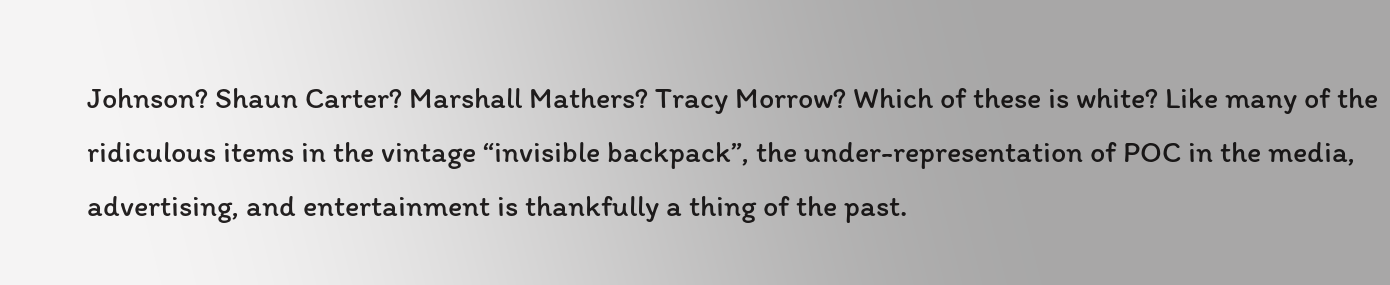Johnson? Shaun Carter? Marshall Mathers? Tracy Morrow? Which of these is white? Like many of the ridiculous items in the vintage “invisible backpack”, the under-representation of POC in the media, advertising, and entertainment is thankfully a thing of the past.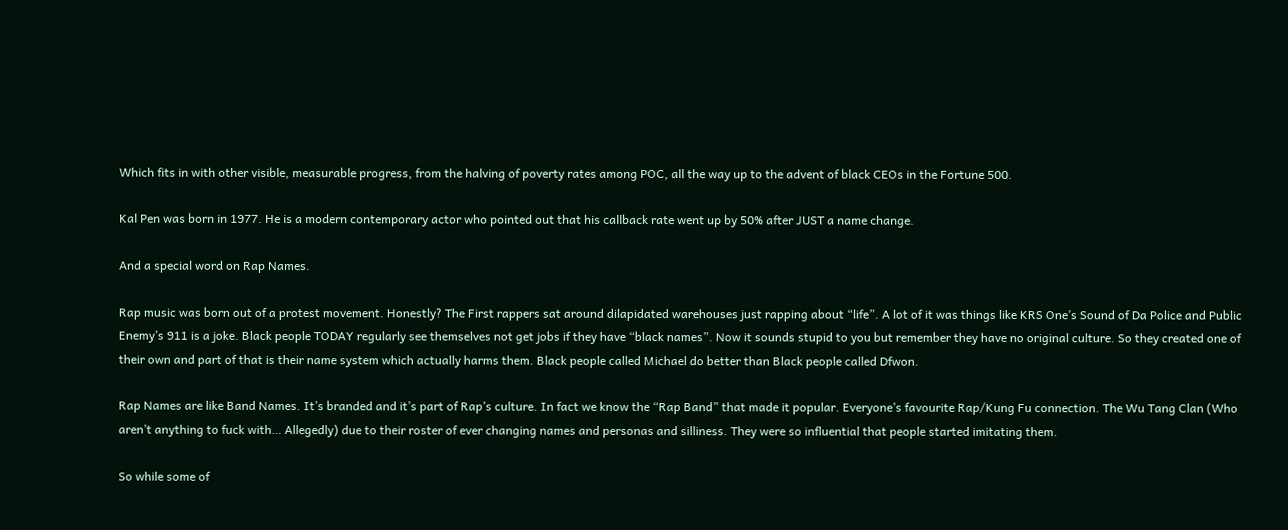Which fits in with other visible, measurable progress, from the halving of poverty rates among POC, all the way up to the advent of black CEOs in the Fortune 500.

Kal Pen was born in 1977. He is a modern contemporary actor who pointed out that his callback rate went up by 50% after JUST a name change.

And a special word on Rap Names.

Rap music was born out of a protest movement. Honestly? The First rappers sat around dilapidated warehouses just rapping about “life”. A lot of it was things like KRS One’s Sound of Da Police and Public Enemy’s 911 is a joke. Black people TODAY regularly see themselves not get jobs if they have “black names”. Now it sounds stupid to you but remember they have no original culture. So they created one of their own and part of that is their name system which actually harms them. Black people called Michael do better than Black people called Dfwon.

Rap Names are like Band Names. It’s branded and it’s part of Rap’s culture. In fact we know the “Rap Band” that made it popular. Everyone’s favourite Rap/Kung Fu connection. The Wu Tang Clan (Who aren’t anything to fuck with… Allegedly) due to their roster of ever changing names and personas and silliness. They were so influential that people started imitating them.

So while some of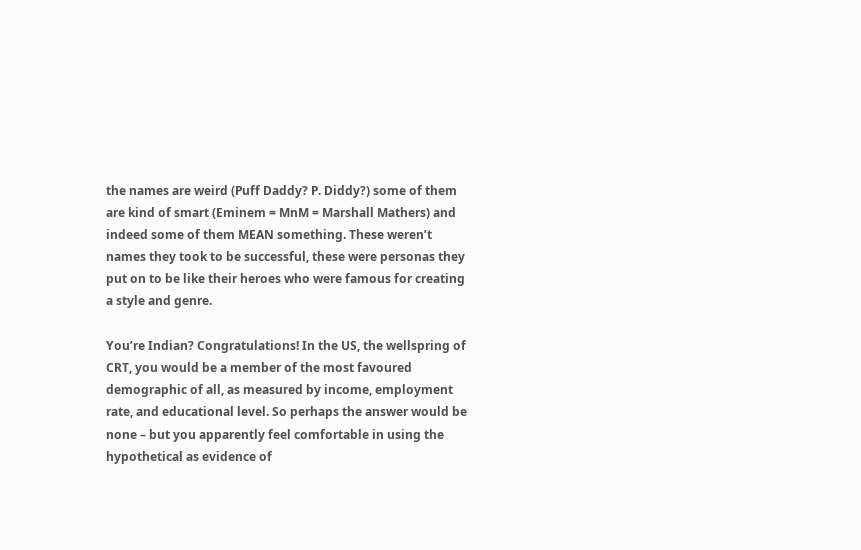the names are weird (Puff Daddy? P. Diddy?) some of them are kind of smart (Eminem = MnM = Marshall Mathers) and indeed some of them MEAN something. These weren’t names they took to be successful, these were personas they put on to be like their heroes who were famous for creating a style and genre.

You’re Indian? Congratulations! In the US, the wellspring of CRT, you would be a member of the most favoured demographic of all, as measured by income, employment rate, and educational level. So perhaps the answer would be none – but you apparently feel comfortable in using the hypothetical as evidence of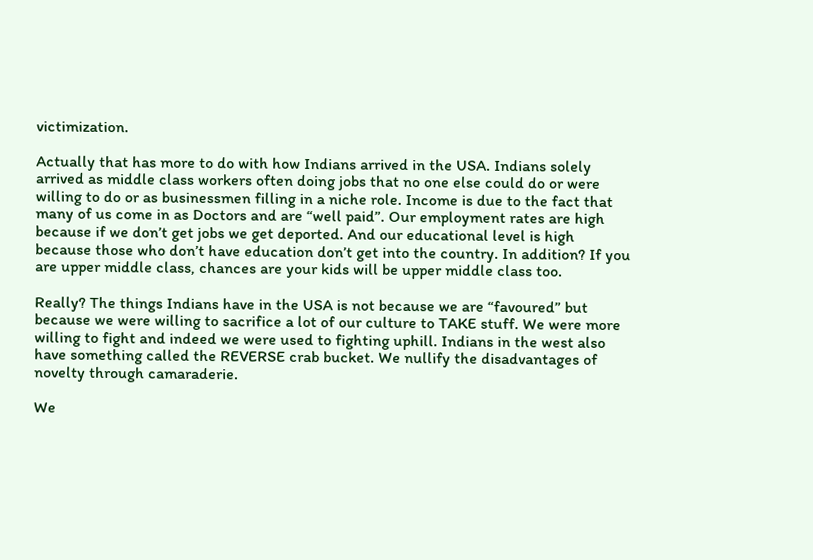victimization.

Actually that has more to do with how Indians arrived in the USA. Indians solely arrived as middle class workers often doing jobs that no one else could do or were willing to do or as businessmen filling in a niche role. Income is due to the fact that many of us come in as Doctors and are “well paid”. Our employment rates are high because if we don’t get jobs we get deported. And our educational level is high because those who don’t have education don’t get into the country. In addition? If you are upper middle class, chances are your kids will be upper middle class too.

Really? The things Indians have in the USA is not because we are “favoured” but because we were willing to sacrifice a lot of our culture to TAKE stuff. We were more willing to fight and indeed we were used to fighting uphill. Indians in the west also have something called the REVERSE crab bucket. We nullify the disadvantages of novelty through camaraderie.

We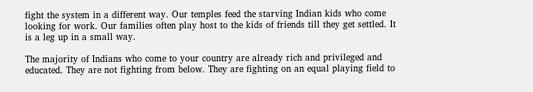fight the system in a different way. Our temples feed the starving Indian kids who come looking for work. Our families often play host to the kids of friends till they get settled. It is a leg up in a small way.

The majority of Indians who come to your country are already rich and privileged and educated. They are not fighting from below. They are fighting on an equal playing field to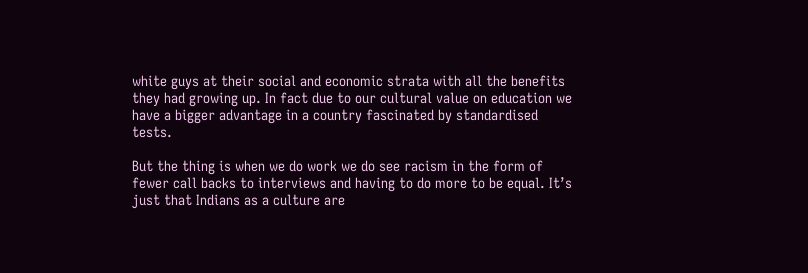white guys at their social and economic strata with all the benefits they had growing up. In fact due to our cultural value on education we have a bigger advantage in a country fascinated by standardised tests.

But the thing is when we do work we do see racism in the form of fewer call backs to interviews and having to do more to be equal. It’s just that Indians as a culture are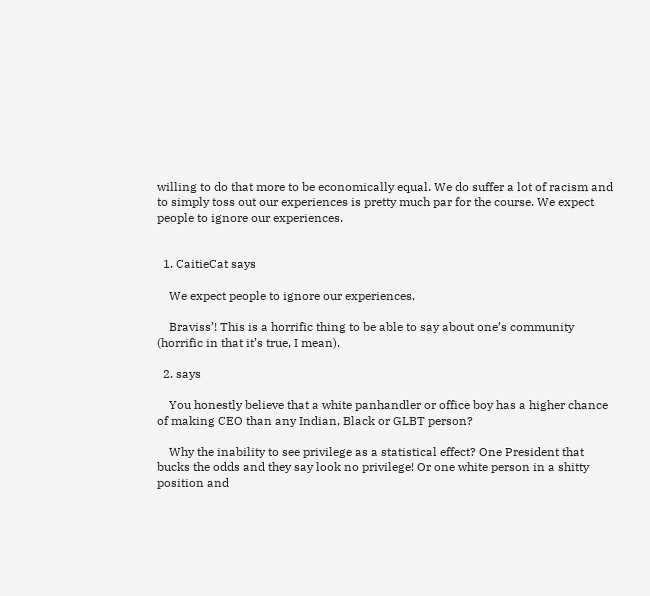willing to do that more to be economically equal. We do suffer a lot of racism and to simply toss out our experiences is pretty much par for the course. We expect people to ignore our experiences.


  1. CaitieCat says

    We expect people to ignore our experiences.

    Braviss’! This is a horrific thing to be able to say about one’s community (horrific in that it’s true, I mean).

  2. says

    You honestly believe that a white panhandler or office boy has a higher chance of making CEO than any Indian, Black or GLBT person?

    Why the inability to see privilege as a statistical effect? One President that bucks the odds and they say look no privilege! Or one white person in a shitty position and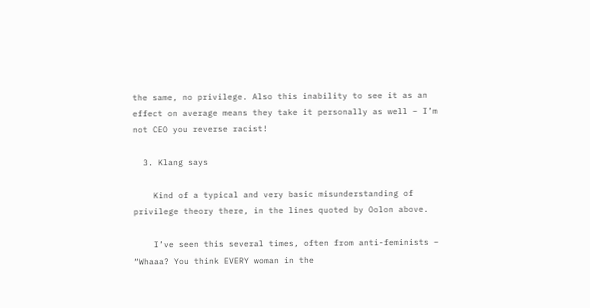the same, no privilege. Also this inability to see it as an effect on average means they take it personally as well – I’m not CEO you reverse racist!

  3. Klang says

    Kind of a typical and very basic misunderstanding of privilege theory there, in the lines quoted by Oolon above.

    I’ve seen this several times, often from anti-feminists – “Whaaa? You think EVERY woman in the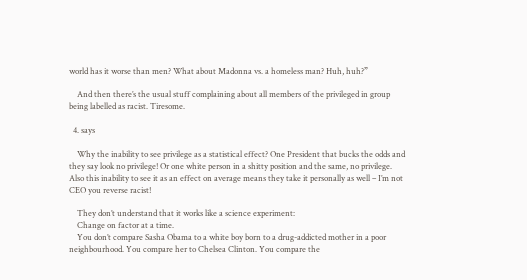world has it worse than men? What about Madonna vs. a homeless man? Huh, huh?”

    And then there’s the usual stuff complaining about all members of the privileged in group being labelled as racist. Tiresome.

  4. says

    Why the inability to see privilege as a statistical effect? One President that bucks the odds and they say look no privilege! Or one white person in a shitty position and the same, no privilege. Also this inability to see it as an effect on average means they take it personally as well – I’m not CEO you reverse racist!

    They don’t understand that it works like a science experiment:
    Change on factor at a time.
    You don’t compare Sasha Obama to a white boy born to a drug-addicted mother in a poor neighbourhood. You compare her to Chelsea Clinton. You compare the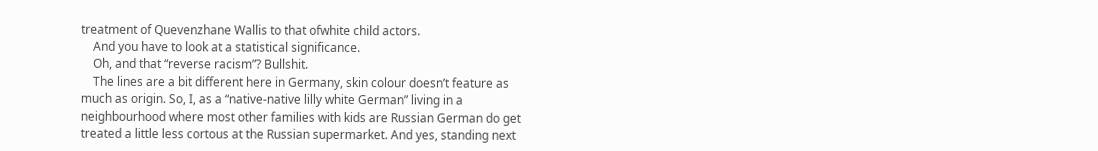treatment of Quevenzhane Wallis to that ofwhite child actors.
    And you have to look at a statistical significance.
    Oh, and that “reverse racism”? Bullshit.
    The lines are a bit different here in Germany, skin colour doesn’t feature as much as origin. So, I, as a “native-native lilly white German” living in a neighbourhood where most other families with kids are Russian German do get treated a little less cortous at the Russian supermarket. And yes, standing next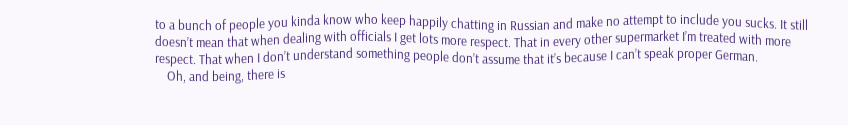to a bunch of people you kinda know who keep happily chatting in Russian and make no attempt to include you sucks. It still doesn’t mean that when dealing with officials I get lots more respect. That in every other supermarket I’m treated with more respect. That when I don’t understand something people don’t assume that it’s because I can’t speak proper German.
    Oh, and being, there is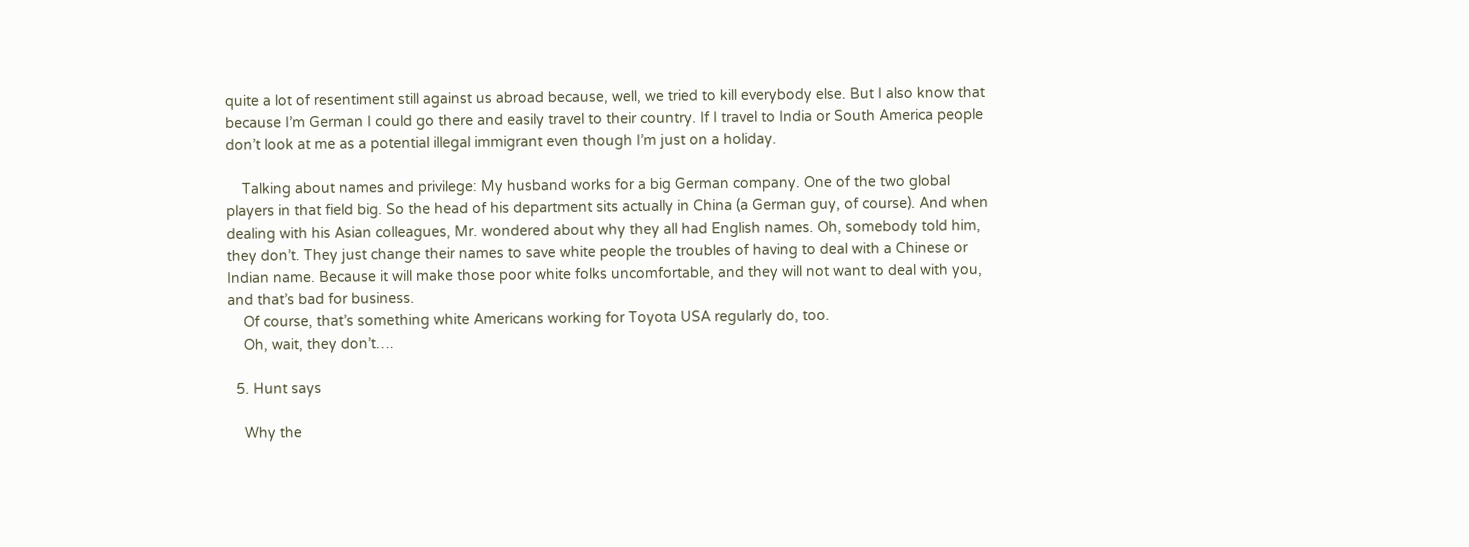quite a lot of resentiment still against us abroad because, well, we tried to kill everybody else. But I also know that because I’m German I could go there and easily travel to their country. If I travel to India or South America people don’t look at me as a potential illegal immigrant even though I’m just on a holiday.

    Talking about names and privilege: My husband works for a big German company. One of the two global players in that field big. So the head of his department sits actually in China (a German guy, of course). And when dealing with his Asian colleagues, Mr. wondered about why they all had English names. Oh, somebody told him, they don’t. They just change their names to save white people the troubles of having to deal with a Chinese or Indian name. Because it will make those poor white folks uncomfortable, and they will not want to deal with you, and that’s bad for business.
    Of course, that’s something white Americans working for Toyota USA regularly do, too.
    Oh, wait, they don’t….

  5. Hunt says

    Why the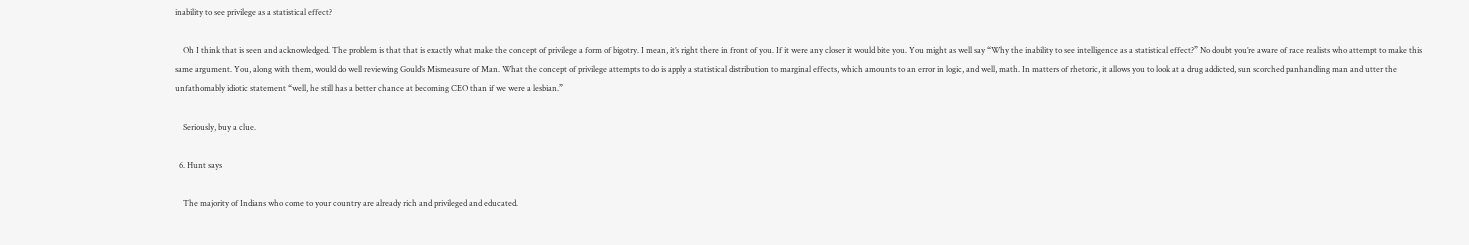inability to see privilege as a statistical effect?

    Oh I think that is seen and acknowledged. The problem is that that is exactly what make the concept of privilege a form of bigotry. I mean, it’s right there in front of you. If it were any closer it would bite you. You might as well say “Why the inability to see intelligence as a statistical effect?” No doubt you’re aware of race realists who attempt to make this same argument. You, along with them, would do well reviewing Gould’s Mismeasure of Man. What the concept of privilege attempts to do is apply a statistical distribution to marginal effects, which amounts to an error in logic, and well, math. In matters of rhetoric, it allows you to look at a drug addicted, sun scorched panhandling man and utter the unfathomably idiotic statement “well, he still has a better chance at becoming CEO than if we were a lesbian.”

    Seriously, buy a clue.

  6. Hunt says

    The majority of Indians who come to your country are already rich and privileged and educated.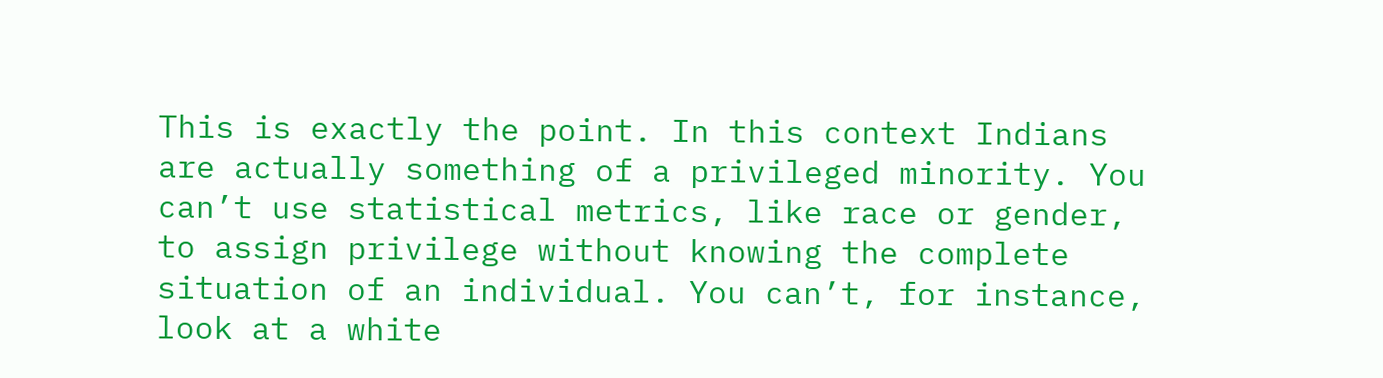This is exactly the point. In this context Indians are actually something of a privileged minority. You can’t use statistical metrics, like race or gender, to assign privilege without knowing the complete situation of an individual. You can’t, for instance, look at a white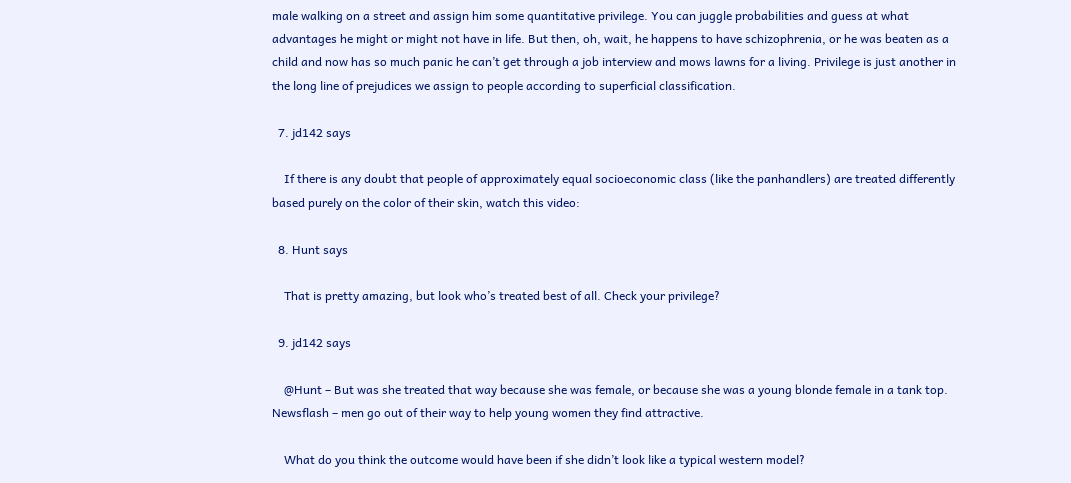male walking on a street and assign him some quantitative privilege. You can juggle probabilities and guess at what advantages he might or might not have in life. But then, oh, wait, he happens to have schizophrenia, or he was beaten as a child and now has so much panic he can’t get through a job interview and mows lawns for a living. Privilege is just another in the long line of prejudices we assign to people according to superficial classification.

  7. jd142 says

    If there is any doubt that people of approximately equal socioeconomic class (like the panhandlers) are treated differently based purely on the color of their skin, watch this video:

  8. Hunt says

    That is pretty amazing, but look who’s treated best of all. Check your privilege?

  9. jd142 says

    @Hunt – But was she treated that way because she was female, or because she was a young blonde female in a tank top. Newsflash – men go out of their way to help young women they find attractive.

    What do you think the outcome would have been if she didn’t look like a typical western model?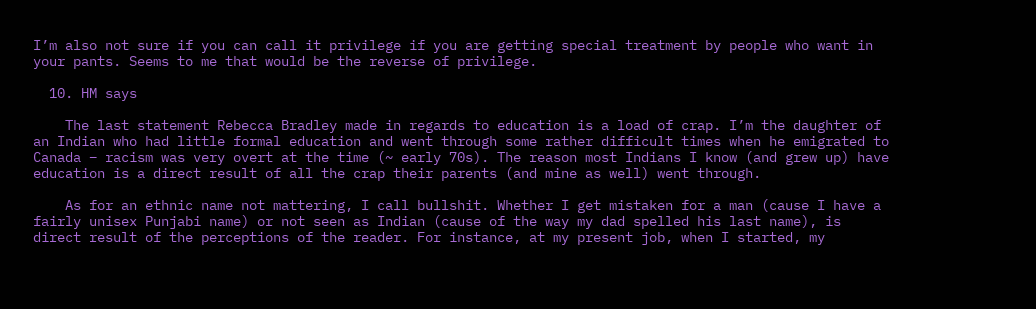I’m also not sure if you can call it privilege if you are getting special treatment by people who want in your pants. Seems to me that would be the reverse of privilege.

  10. HM says

    The last statement Rebecca Bradley made in regards to education is a load of crap. I’m the daughter of an Indian who had little formal education and went through some rather difficult times when he emigrated to Canada – racism was very overt at the time (~ early 70s). The reason most Indians I know (and grew up) have education is a direct result of all the crap their parents (and mine as well) went through.

    As for an ethnic name not mattering, I call bullshit. Whether I get mistaken for a man (cause I have a fairly unisex Punjabi name) or not seen as Indian (cause of the way my dad spelled his last name), is direct result of the perceptions of the reader. For instance, at my present job, when I started, my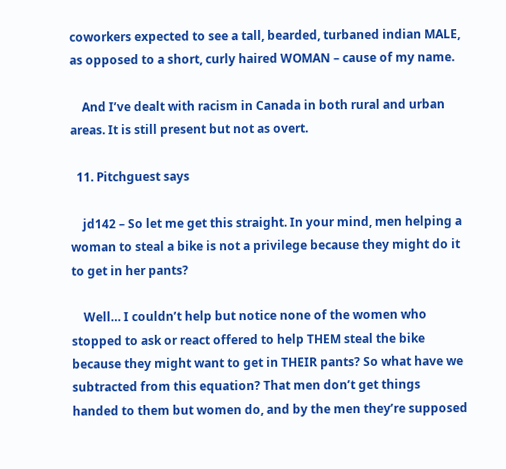coworkers expected to see a tall, bearded, turbaned indian MALE, as opposed to a short, curly haired WOMAN – cause of my name.

    And I’ve dealt with racism in Canada in both rural and urban areas. It is still present but not as overt.

  11. Pitchguest says

    jd142 – So let me get this straight. In your mind, men helping a woman to steal a bike is not a privilege because they might do it to get in her pants?

    Well… I couldn’t help but notice none of the women who stopped to ask or react offered to help THEM steal the bike because they might want to get in THEIR pants? So what have we subtracted from this equation? That men don’t get things handed to them but women do, and by the men they’re supposed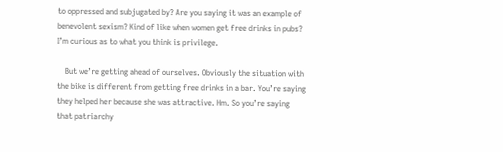to oppressed and subjugated by? Are you saying it was an example of benevolent sexism? Kind of like when women get free drinks in pubs? I’m curious as to what you think is privilege.

    But we’re getting ahead of ourselves. Obviously the situation with the bike is different from getting free drinks in a bar. You’re saying they helped her because she was attractive. Hm. So you’re saying that patriarchy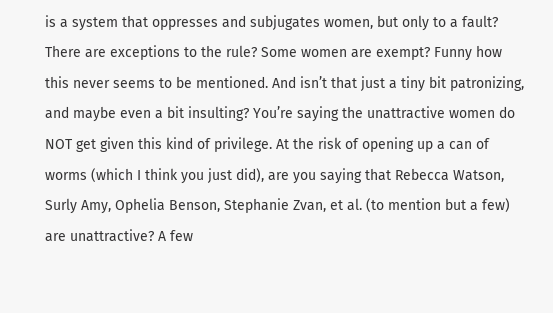is a system that oppresses and subjugates women, but only to a fault? There are exceptions to the rule? Some women are exempt? Funny how this never seems to be mentioned. And isn’t that just a tiny bit patronizing, and maybe even a bit insulting? You’re saying the unattractive women do NOT get given this kind of privilege. At the risk of opening up a can of worms (which I think you just did), are you saying that Rebecca Watson, Surly Amy, Ophelia Benson, Stephanie Zvan, et al. (to mention but a few) are unattractive? A few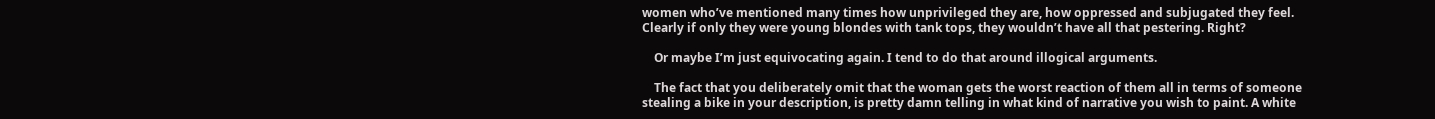women who’ve mentioned many times how unprivileged they are, how oppressed and subjugated they feel. Clearly if only they were young blondes with tank tops, they wouldn’t have all that pestering. Right?

    Or maybe I’m just equivocating again. I tend to do that around illogical arguments.

    The fact that you deliberately omit that the woman gets the worst reaction of them all in terms of someone stealing a bike in your description, is pretty damn telling in what kind of narrative you wish to paint. A white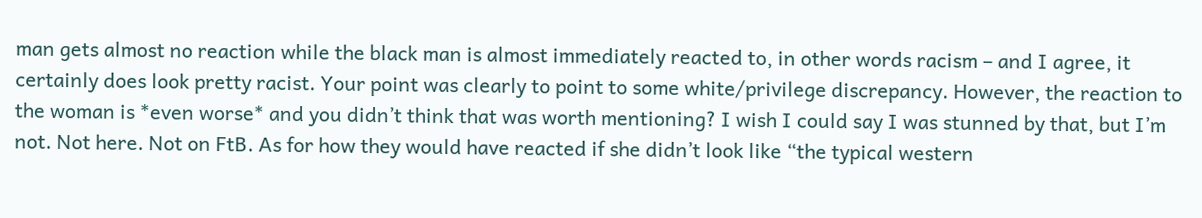man gets almost no reaction while the black man is almost immediately reacted to, in other words racism – and I agree, it certainly does look pretty racist. Your point was clearly to point to some white/privilege discrepancy. However, the reaction to the woman is *even worse* and you didn’t think that was worth mentioning? I wish I could say I was stunned by that, but I’m not. Not here. Not on FtB. As for how they would have reacted if she didn’t look like “the typical western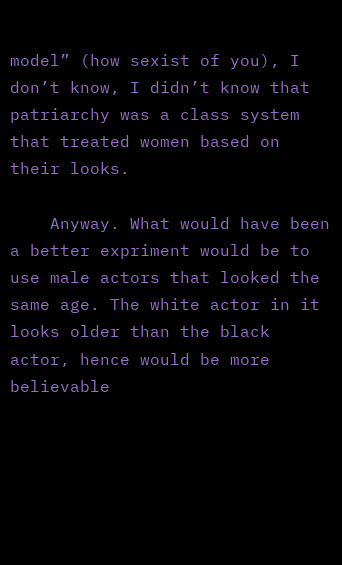model” (how sexist of you), I don’t know, I didn’t know that patriarchy was a class system that treated women based on their looks.

    Anyway. What would have been a better expriment would be to use male actors that looked the same age. The white actor in it looks older than the black actor, hence would be more believable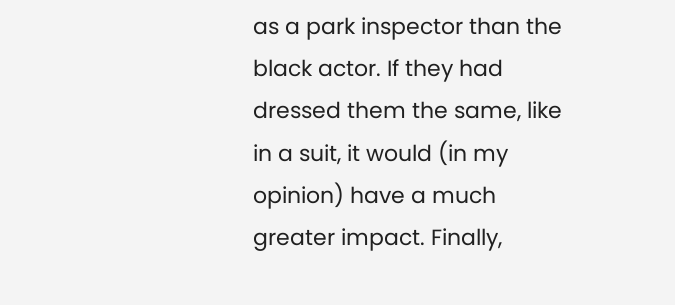as a park inspector than the black actor. If they had dressed them the same, like in a suit, it would (in my opinion) have a much greater impact. Finally,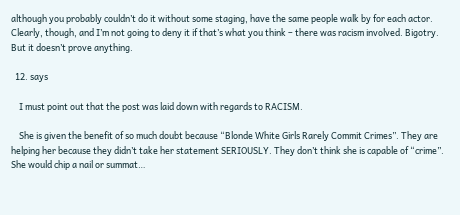although you probably couldn’t do it without some staging, have the same people walk by for each actor. Clearly, though, and I’m not going to deny it if that’s what you think – there was racism involved. Bigotry. But it doesn’t prove anything.

  12. says

    I must point out that the post was laid down with regards to RACISM.

    She is given the benefit of so much doubt because “Blonde White Girls Rarely Commit Crimes”. They are helping her because they didn’t take her statement SERIOUSLY. They don’t think she is capable of “crime”. She would chip a nail or summat…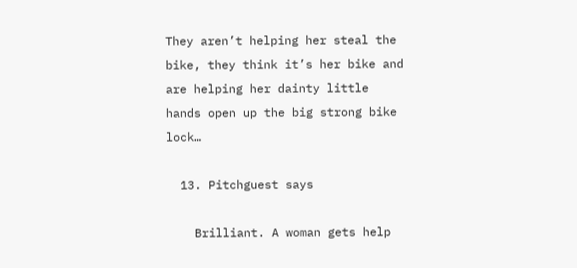They aren’t helping her steal the bike, they think it’s her bike and are helping her dainty little hands open up the big strong bike lock…

  13. Pitchguest says

    Brilliant. A woman gets help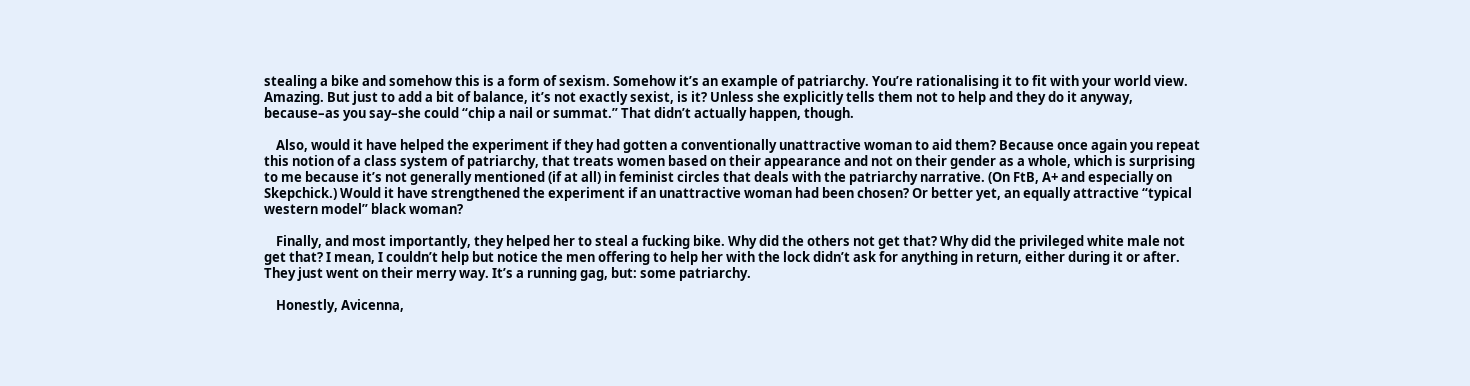stealing a bike and somehow this is a form of sexism. Somehow it’s an example of patriarchy. You’re rationalising it to fit with your world view. Amazing. But just to add a bit of balance, it’s not exactly sexist, is it? Unless she explicitly tells them not to help and they do it anyway, because–as you say–she could “chip a nail or summat.” That didn’t actually happen, though.

    Also, would it have helped the experiment if they had gotten a conventionally unattractive woman to aid them? Because once again you repeat this notion of a class system of patriarchy, that treats women based on their appearance and not on their gender as a whole, which is surprising to me because it’s not generally mentioned (if at all) in feminist circles that deals with the patriarchy narrative. (On FtB, A+ and especially on Skepchick.) Would it have strengthened the experiment if an unattractive woman had been chosen? Or better yet, an equally attractive “typical western model” black woman?

    Finally, and most importantly, they helped her to steal a fucking bike. Why did the others not get that? Why did the privileged white male not get that? I mean, I couldn’t help but notice the men offering to help her with the lock didn’t ask for anything in return, either during it or after. They just went on their merry way. It’s a running gag, but: some patriarchy.

    Honestly, Avicenna,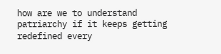how are we to understand patriarchy if it keeps getting redefined every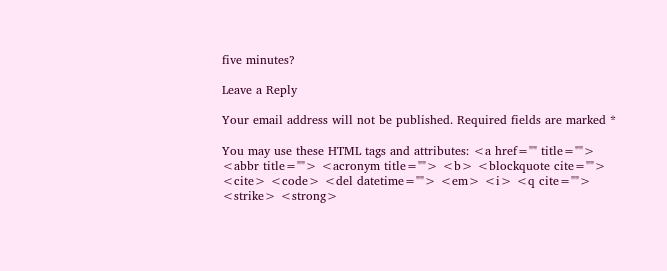five minutes?

Leave a Reply

Your email address will not be published. Required fields are marked *

You may use these HTML tags and attributes: <a href="" title=""> <abbr title=""> <acronym title=""> <b> <blockquote cite=""> <cite> <code> <del datetime=""> <em> <i> <q cite=""> <strike> <strong>